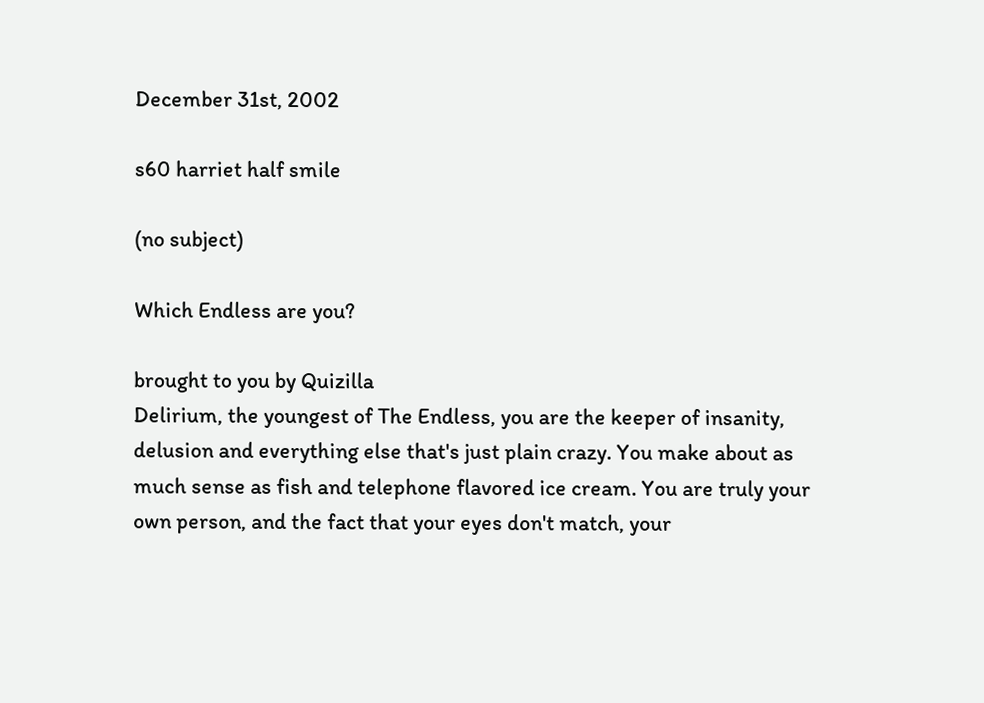December 31st, 2002

s60 harriet half smile

(no subject)

Which Endless are you?

brought to you by Quizilla
Delirium, the youngest of The Endless, you are the keeper of insanity, delusion and everything else that's just plain crazy. You make about as much sense as fish and telephone flavored ice cream. You are truly your own person, and the fact that your eyes don't match, your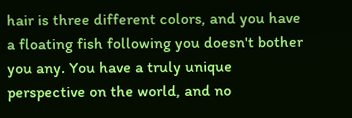hair is three different colors, and you have a floating fish following you doesn't bother you any. You have a truly unique perspective on the world, and no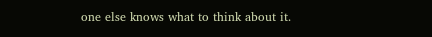one else knows what to think about it.